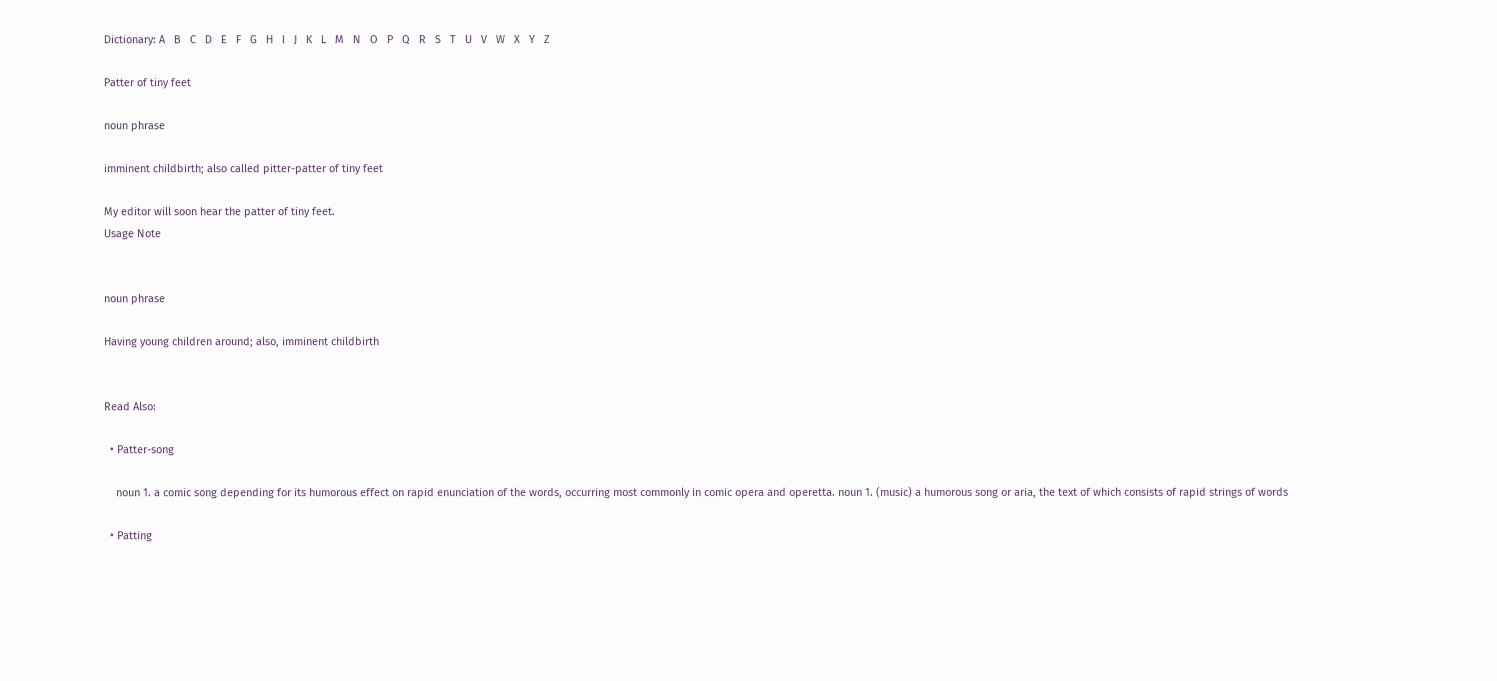Dictionary: A   B   C   D   E   F   G   H   I   J   K   L   M   N   O   P   Q   R   S   T   U   V   W   X   Y   Z

Patter of tiny feet

noun phrase

imminent childbirth; also called pitter-patter of tiny feet

My editor will soon hear the patter of tiny feet.
Usage Note


noun phrase

Having young children around; also, imminent childbirth


Read Also:

  • Patter-song

    noun 1. a comic song depending for its humorous effect on rapid enunciation of the words, occurring most commonly in comic opera and operetta. noun 1. (music) a humorous song or aria, the text of which consists of rapid strings of words

  • Patting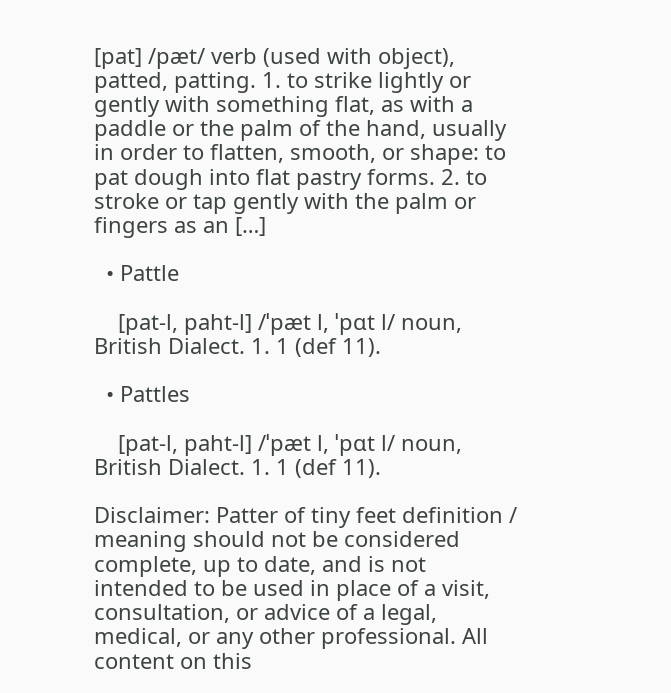[pat] /pæt/ verb (used with object), patted, patting. 1. to strike lightly or gently with something flat, as with a paddle or the palm of the hand, usually in order to flatten, smooth, or shape: to pat dough into flat pastry forms. 2. to stroke or tap gently with the palm or fingers as an […]

  • Pattle

    [pat-l, paht-l] /ˈpæt l, ˈpɑt l/ noun, British Dialect. 1. 1 (def 11).

  • Pattles

    [pat-l, paht-l] /ˈpæt l, ˈpɑt l/ noun, British Dialect. 1. 1 (def 11).

Disclaimer: Patter of tiny feet definition / meaning should not be considered complete, up to date, and is not intended to be used in place of a visit, consultation, or advice of a legal, medical, or any other professional. All content on this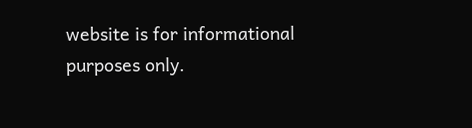website is for informational purposes only.